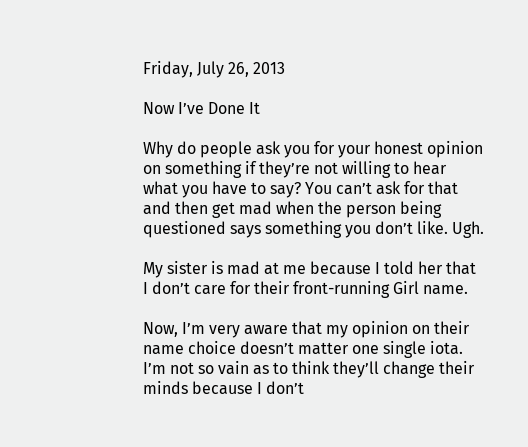Friday, July 26, 2013

Now I’ve Done It

Why do people ask you for your honest opinion on something if they’re not willing to hear what you have to say? You can’t ask for that and then get mad when the person being questioned says something you don’t like. Ugh.

My sister is mad at me because I told her that I don’t care for their front-running Girl name.

Now, I’m very aware that my opinion on their name choice doesn’t matter one single iota. I’m not so vain as to think they’ll change their minds because I don’t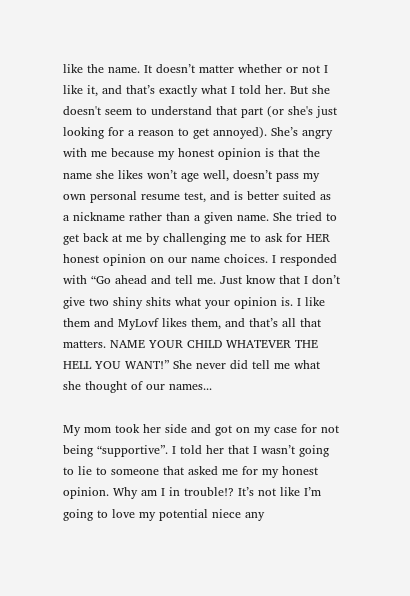like the name. It doesn’t matter whether or not I like it, and that’s exactly what I told her. But she doesn't seem to understand that part (or she's just looking for a reason to get annoyed). She’s angry with me because my honest opinion is that the name she likes won’t age well, doesn’t pass my own personal resume test, and is better suited as a nickname rather than a given name. She tried to get back at me by challenging me to ask for HER honest opinion on our name choices. I responded with “Go ahead and tell me. Just know that I don’t give two shiny shits what your opinion is. I like them and MyLovf likes them, and that’s all that matters. NAME YOUR CHILD WHATEVER THE HELL YOU WANT!” She never did tell me what she thought of our names...

My mom took her side and got on my case for not being “supportive”. I told her that I wasn’t going to lie to someone that asked me for my honest opinion. Why am I in trouble!? It’s not like I’m going to love my potential niece any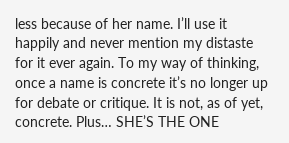less because of her name. I’ll use it happily and never mention my distaste for it ever again. To my way of thinking, once a name is concrete it’s no longer up for debate or critique. It is not, as of yet, concrete. Plus… SHE’S THE ONE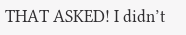THAT ASKED! I didn’t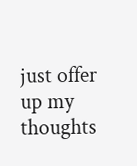just offer up my thoughts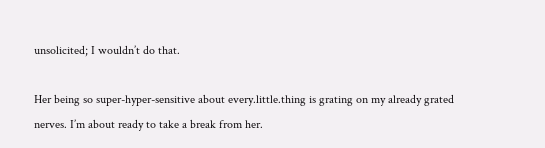unsolicited; I wouldn’t do that.

Her being so super-hyper-sensitive about every.little.thing is grating on my already grated nerves. I’m about ready to take a break from her.